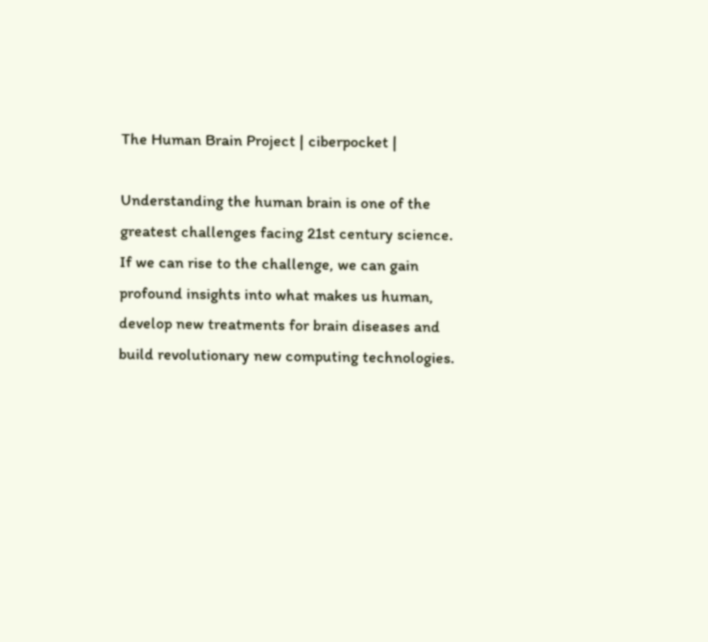The Human Brain Project | ciberpocket |

Understanding the human brain is one of the greatest challenges facing 21st century science. If we can rise to the challenge, we can gain profound insights into what makes us human, develop new treatments for brain diseases and build revolutionary new computing technologies.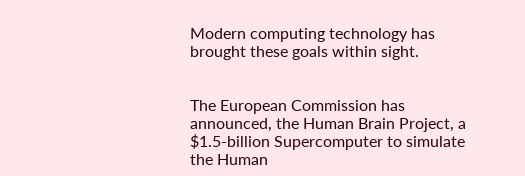Modern computing technology has brought these goals within sight.


The European Commission has announced, the Human Brain Project, a $1.5-billion Supercomputer to simulate the Human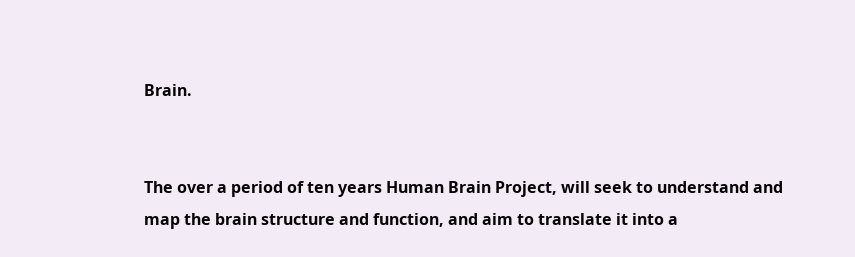Brain.


The over a period of ten years Human Brain Project, will seek to understand and map the brain structure and function, and aim to translate it into a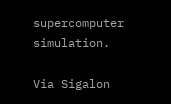supercomputer simulation.

Via Sigalon